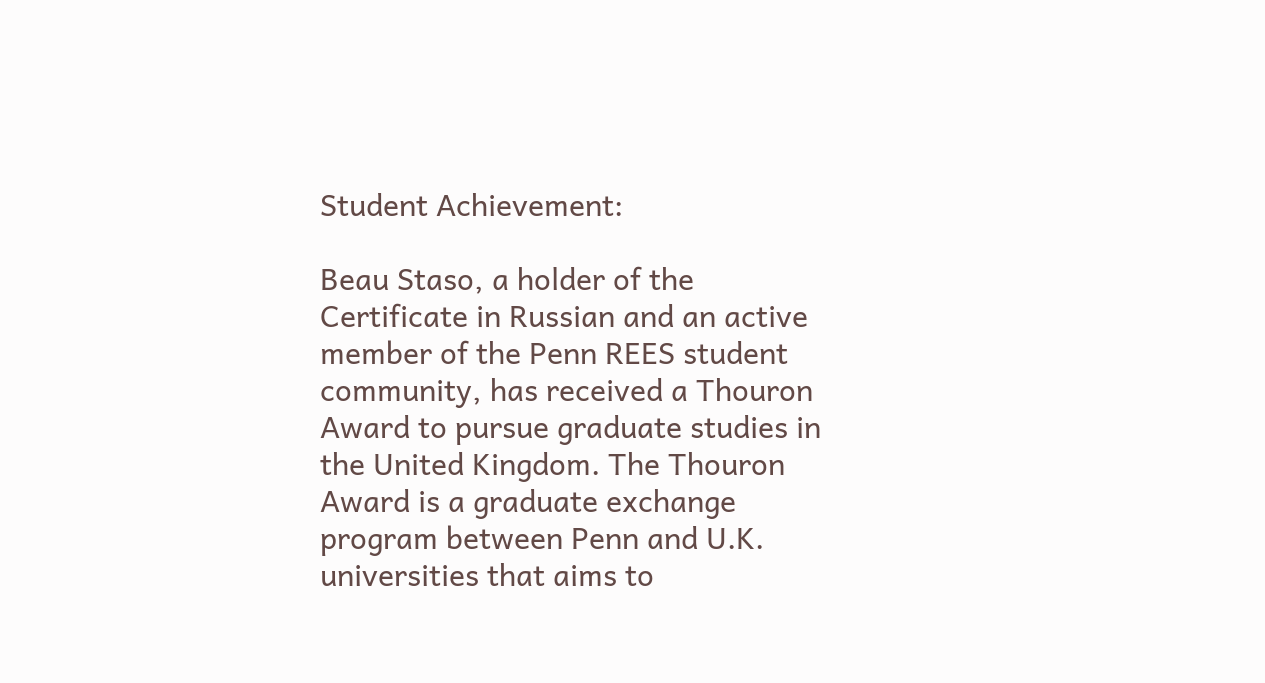Student Achievement:

Beau Staso, a holder of the Certificate in Russian and an active member of the Penn REES student community, has received a Thouron Award to pursue graduate studies in the United Kingdom. The Thouron Award is a graduate exchange program between Penn and U.K. universities that aims to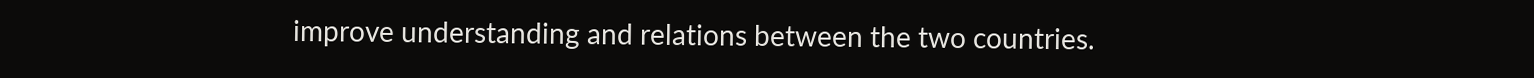improve understanding and relations between the two countries.